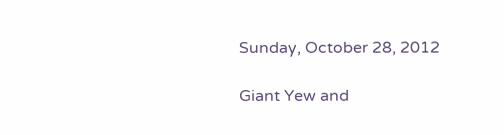Sunday, October 28, 2012

Giant Yew and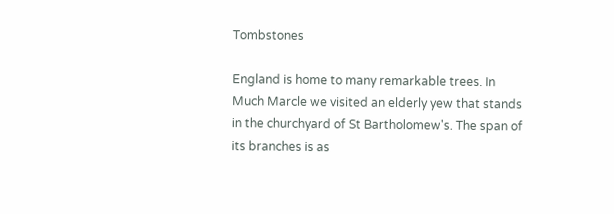Tombstones

England is home to many remarkable trees. In Much Marcle we visited an elderly yew that stands in the churchyard of St Bartholomew's. The span of its branches is as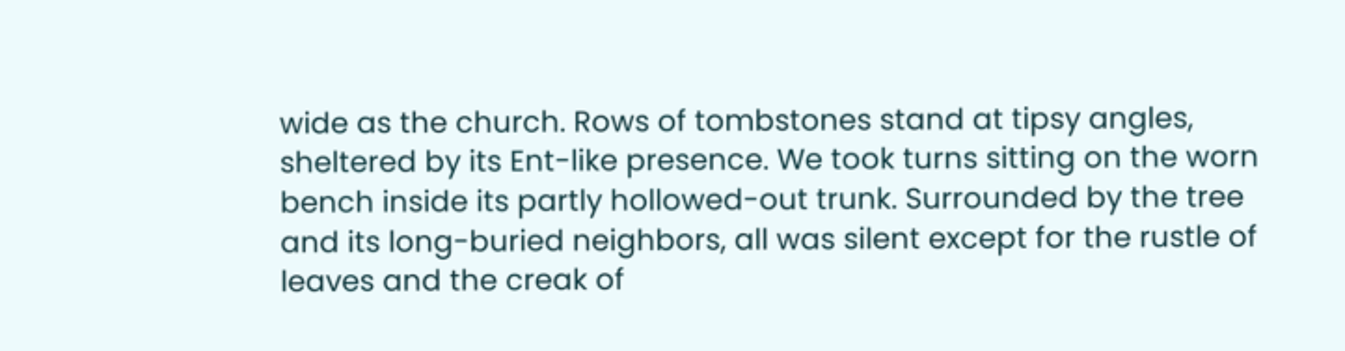wide as the church. Rows of tombstones stand at tipsy angles, sheltered by its Ent-like presence. We took turns sitting on the worn bench inside its partly hollowed-out trunk. Surrounded by the tree and its long-buried neighbors, all was silent except for the rustle of leaves and the creak of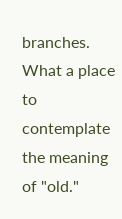branches. What a place to contemplate the meaning of "old."